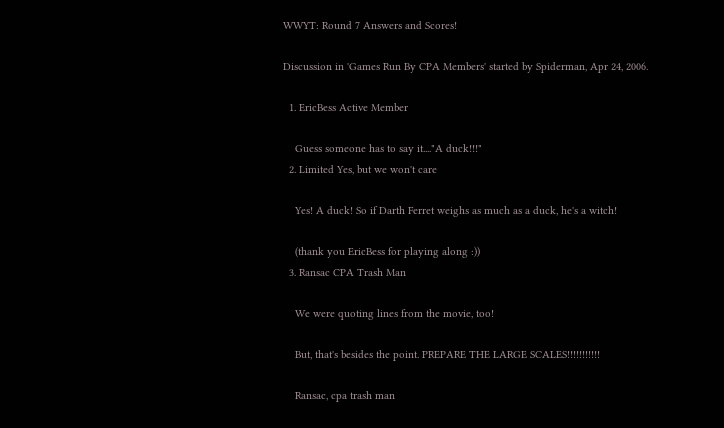WWYT: Round 7 Answers and Scores!

Discussion in 'Games Run By CPA Members' started by Spiderman, Apr 24, 2006.

  1. EricBess Active Member

    Guess someone has to say it...."A duck!!!"
  2. Limited Yes, but we won't care

    Yes! A duck! So if Darth Ferret weighs as much as a duck, he's a witch!

    (thank you EricBess for playing along :))
  3. Ransac CPA Trash Man

    We were quoting lines from the movie, too!

    But, that's besides the point. PREPARE THE LARGE SCALES!!!!!!!!!!!

    Ransac, cpa trash man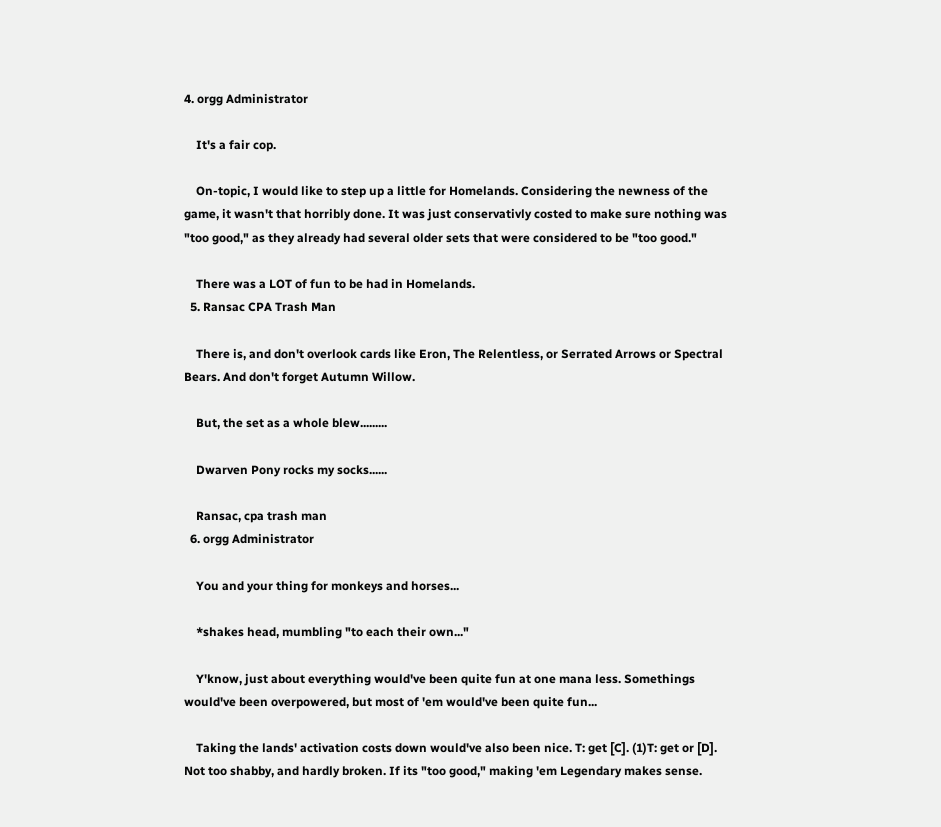4. orgg Administrator

    It's a fair cop.

    On-topic, I would like to step up a little for Homelands. Considering the newness of the game, it wasn't that horribly done. It was just conservativly costed to make sure nothing was "too good," as they already had several older sets that were considered to be "too good."

    There was a LOT of fun to be had in Homelands.
  5. Ransac CPA Trash Man

    There is, and don't overlook cards like Eron, The Relentless, or Serrated Arrows or Spectral Bears. And don't forget Autumn Willow.

    But, the set as a whole blew.........

    Dwarven Pony rocks my socks......

    Ransac, cpa trash man
  6. orgg Administrator

    You and your thing for monkeys and horses...

    *shakes head, mumbling "to each their own..."

    Y'know, just about everything would've been quite fun at one mana less. Somethings would've been overpowered, but most of 'em would've been quite fun...

    Taking the lands' activation costs down would've also been nice. T: get [C]. (1)T: get or [D]. Not too shabby, and hardly broken. If its "too good," making 'em Legendary makes sense.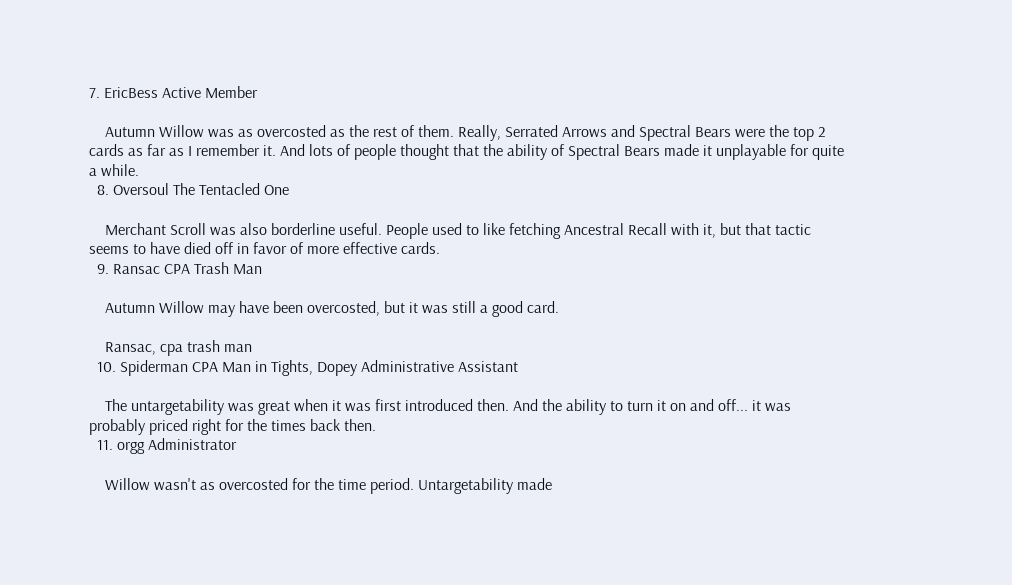7. EricBess Active Member

    Autumn Willow was as overcosted as the rest of them. Really, Serrated Arrows and Spectral Bears were the top 2 cards as far as I remember it. And lots of people thought that the ability of Spectral Bears made it unplayable for quite a while.
  8. Oversoul The Tentacled One

    Merchant Scroll was also borderline useful. People used to like fetching Ancestral Recall with it, but that tactic seems to have died off in favor of more effective cards.
  9. Ransac CPA Trash Man

    Autumn Willow may have been overcosted, but it was still a good card.

    Ransac, cpa trash man
  10. Spiderman CPA Man in Tights, Dopey Administrative Assistant

    The untargetability was great when it was first introduced then. And the ability to turn it on and off... it was probably priced right for the times back then.
  11. orgg Administrator

    Willow wasn't as overcosted for the time period. Untargetability made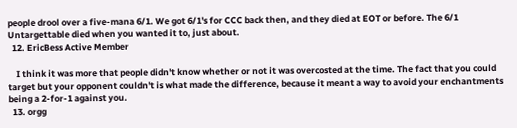people drool over a five-mana 6/1. We got 6/1's for CCC back then, and they died at EOT or before. The 6/1 Untargettable died when you wanted it to, just about.
  12. EricBess Active Member

    I think it was more that people didn't know whether or not it was overcosted at the time. The fact that you could target but your opponent couldn't is what made the difference, because it meant a way to avoid your enchantments being a 2-for-1 against you.
  13. orgg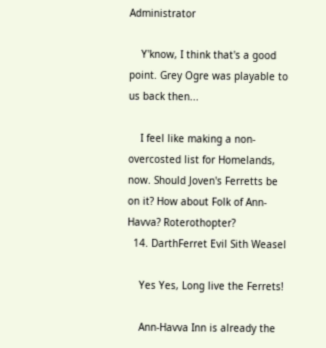Administrator

    Y'know, I think that's a good point. Grey Ogre was playable to us back then...

    I feel like making a non-overcosted list for Homelands, now. Should Joven's Ferretts be on it? How about Folk of Ann-Havva? Roterothopter?
  14. DarthFerret Evil Sith Weasel

    Yes Yes, Long live the Ferrets!

    Ann-Havva Inn is already the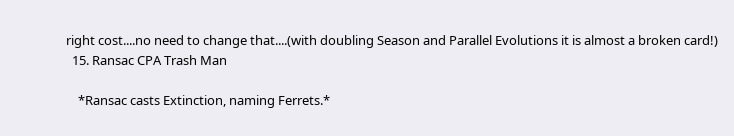right cost....no need to change that....(with doubling Season and Parallel Evolutions it is almost a broken card!)
  15. Ransac CPA Trash Man

    *Ransac casts Extinction, naming Ferrets.*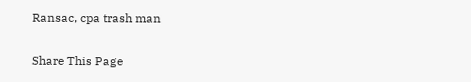Ransac, cpa trash man

Share This Page